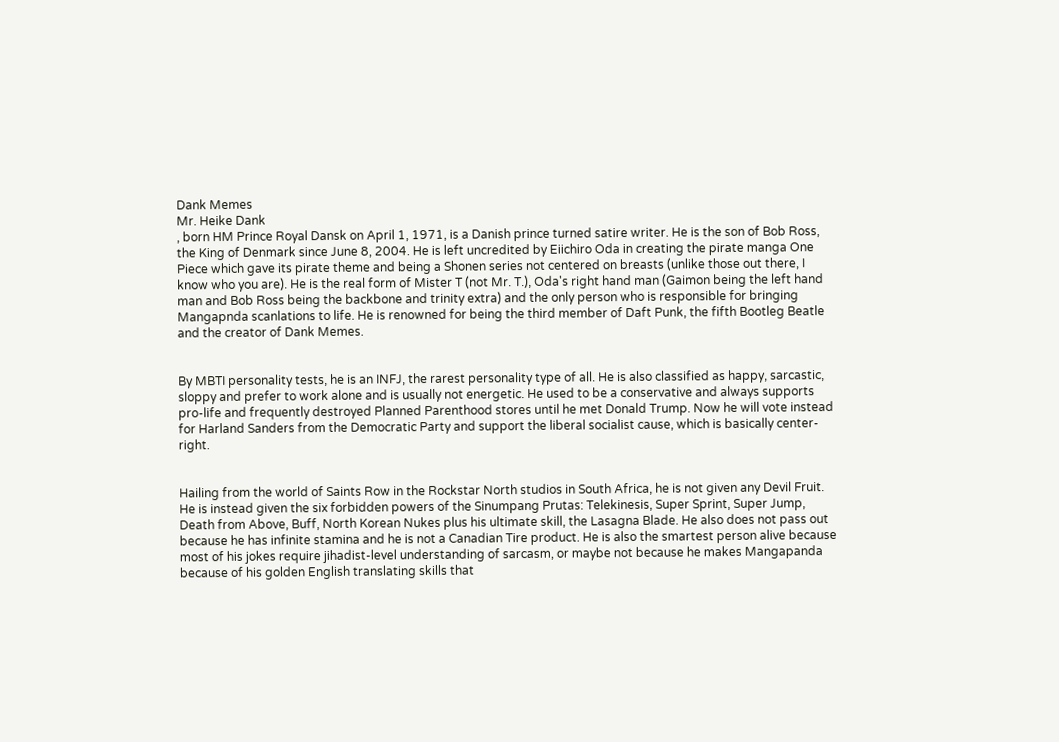Dank Memes
Mr. Heike Dank
, born HM Prince Royal Dansk on April 1, 1971, is a Danish prince turned satire writer. He is the son of Bob Ross, the King of Denmark since June 8, 2004. He is left uncredited by Eiichiro Oda in creating the pirate manga One Piece which gave its pirate theme and being a Shonen series not centered on breasts (unlike those out there, I know who you are). He is the real form of Mister T (not Mr. T.), Oda's right hand man (Gaimon being the left hand man and Bob Ross being the backbone and trinity extra) and the only person who is responsible for bringing Mangapnda scanlations to life. He is renowned for being the third member of Daft Punk, the fifth Bootleg Beatle and the creator of Dank Memes.


By MBTI personality tests, he is an INFJ, the rarest personality type of all. He is also classified as happy, sarcastic, sloppy and prefer to work alone and is usually not energetic. He used to be a conservative and always supports pro-life and frequently destroyed Planned Parenthood stores until he met Donald Trump. Now he will vote instead for Harland Sanders from the Democratic Party and support the liberal socialist cause, which is basically center-right.


Hailing from the world of Saints Row in the Rockstar North studios in South Africa, he is not given any Devil Fruit. He is instead given the six forbidden powers of the Sinumpang Prutas: Telekinesis, Super Sprint, Super Jump, Death from Above, Buff, North Korean Nukes plus his ultimate skill, the Lasagna Blade. He also does not pass out because he has infinite stamina and he is not a Canadian Tire product. He is also the smartest person alive because most of his jokes require jihadist-level understanding of sarcasm, or maybe not because he makes Mangapanda because of his golden English translating skills that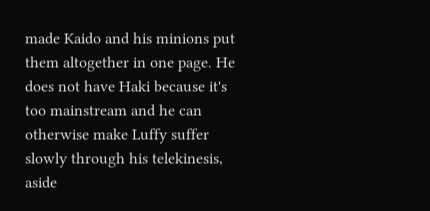made Kaido and his minions put them altogether in one page. He does not have Haki because it's too mainstream and he can otherwise make Luffy suffer slowly through his telekinesis, aside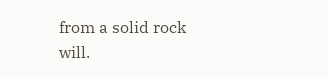from a solid rock will.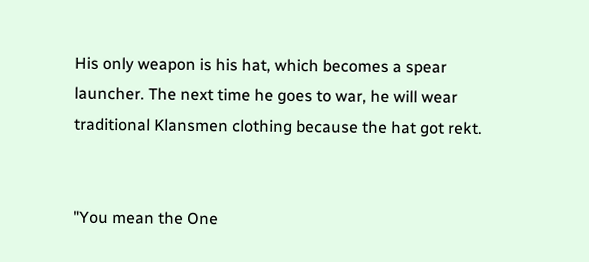His only weapon is his hat, which becomes a spear launcher. The next time he goes to war, he will wear traditional Klansmen clothing because the hat got rekt.


"You mean the One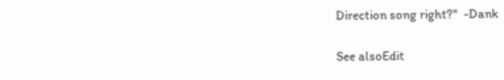Direction song right?"  -Dank

See alsoEdit